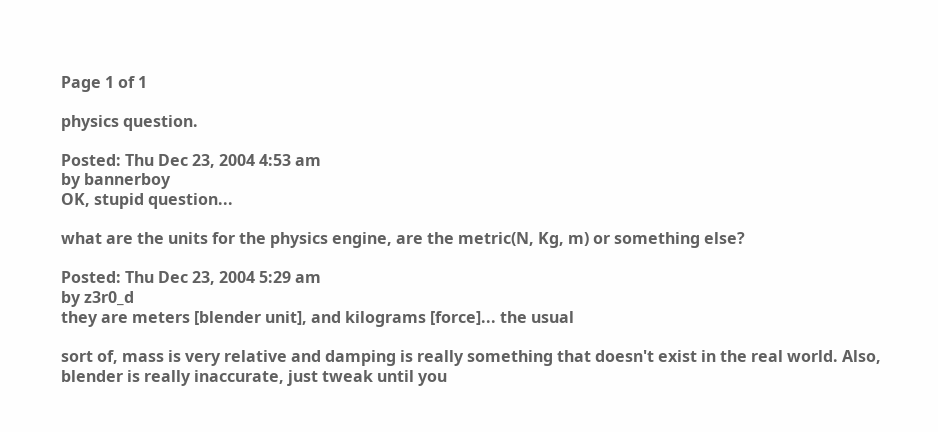Page 1 of 1

physics question.

Posted: Thu Dec 23, 2004 4:53 am
by bannerboy
OK, stupid question...

what are the units for the physics engine, are the metric(N, Kg, m) or something else?

Posted: Thu Dec 23, 2004 5:29 am
by z3r0_d
they are meters [blender unit], and kilograms [force]... the usual

sort of, mass is very relative and damping is really something that doesn't exist in the real world. Also, blender is really inaccurate, just tweak until you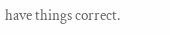have things correct.